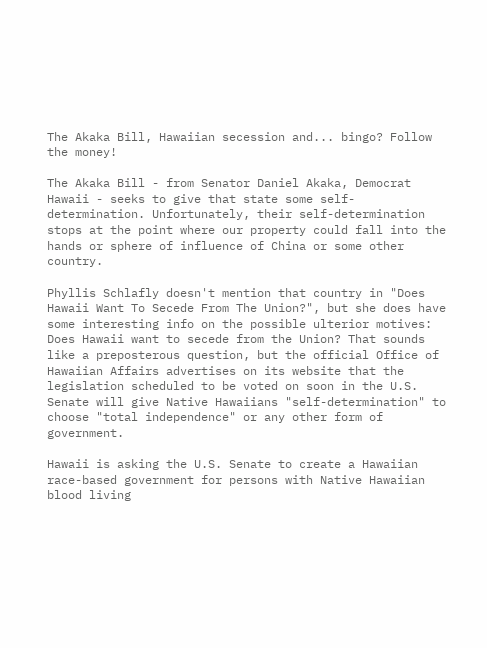The Akaka Bill, Hawaiian secession and... bingo? Follow the money!

The Akaka Bill - from Senator Daniel Akaka, Democrat Hawaii - seeks to give that state some self-determination. Unfortunately, their self-determination stops at the point where our property could fall into the hands or sphere of influence of China or some other country.

Phyllis Schlafly doesn't mention that country in "Does Hawaii Want To Secede From The Union?", but she does have some interesting info on the possible ulterior motives:
Does Hawaii want to secede from the Union? That sounds like a preposterous question, but the official Office of Hawaiian Affairs advertises on its website that the legislation scheduled to be voted on soon in the U.S. Senate will give Native Hawaiians "self-determination" to choose "total independence" or any other form of government.

Hawaii is asking the U.S. Senate to create a Hawaiian race-based government for persons with Native Hawaiian blood living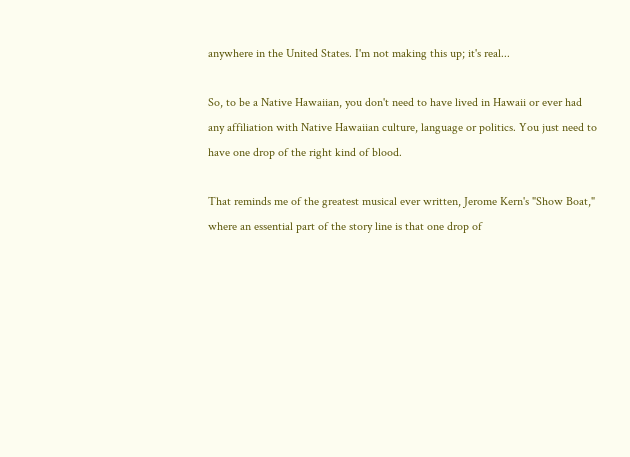anywhere in the United States. I'm not making this up; it's real...

So, to be a Native Hawaiian, you don't need to have lived in Hawaii or ever had any affiliation with Native Hawaiian culture, language or politics. You just need to have one drop of the right kind of blood.

That reminds me of the greatest musical ever written, Jerome Kern's "Show Boat," where an essential part of the story line is that one drop of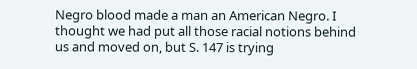Negro blood made a man an American Negro. I thought we had put all those racial notions behind us and moved on, but S. 147 is trying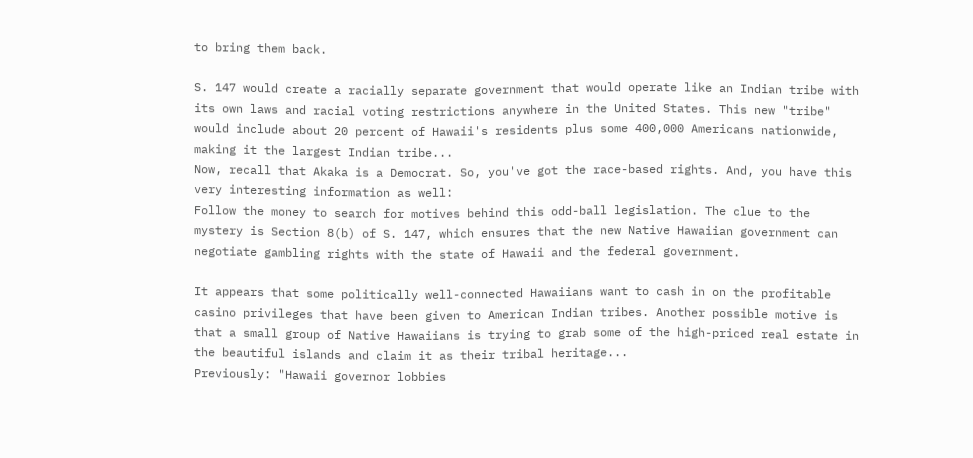to bring them back.

S. 147 would create a racially separate government that would operate like an Indian tribe with its own laws and racial voting restrictions anywhere in the United States. This new "tribe" would include about 20 percent of Hawaii's residents plus some 400,000 Americans nationwide, making it the largest Indian tribe...
Now, recall that Akaka is a Democrat. So, you've got the race-based rights. And, you have this very interesting information as well:
Follow the money to search for motives behind this odd-ball legislation. The clue to the mystery is Section 8(b) of S. 147, which ensures that the new Native Hawaiian government can negotiate gambling rights with the state of Hawaii and the federal government.

It appears that some politically well-connected Hawaiians want to cash in on the profitable casino privileges that have been given to American Indian tribes. Another possible motive is that a small group of Native Hawaiians is trying to grab some of the high-priced real estate in the beautiful islands and claim it as their tribal heritage...
Previously: "Hawaii governor lobbies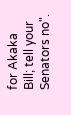for Akaka Bill; tell your Senators no".